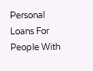Personal Loans For People With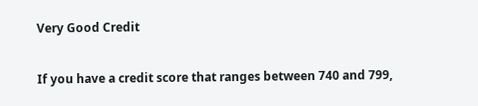Very Good Credit

If you have a credit score that ranges between 740 and 799,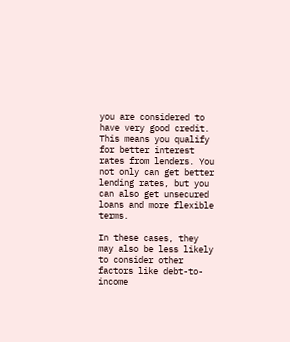you are considered to have very good credit. This means you qualify for better interest rates from lenders. You not only can get better lending rates, but you can also get unsecured loans and more flexible terms.

In these cases, they may also be less likely to consider other factors like debt-to-income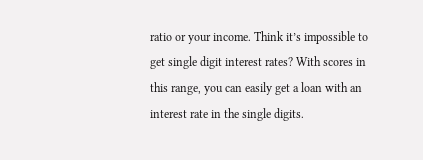ratio or your income. Think it’s impossible to get single digit interest rates? With scores in this range, you can easily get a loan with an interest rate in the single digits.